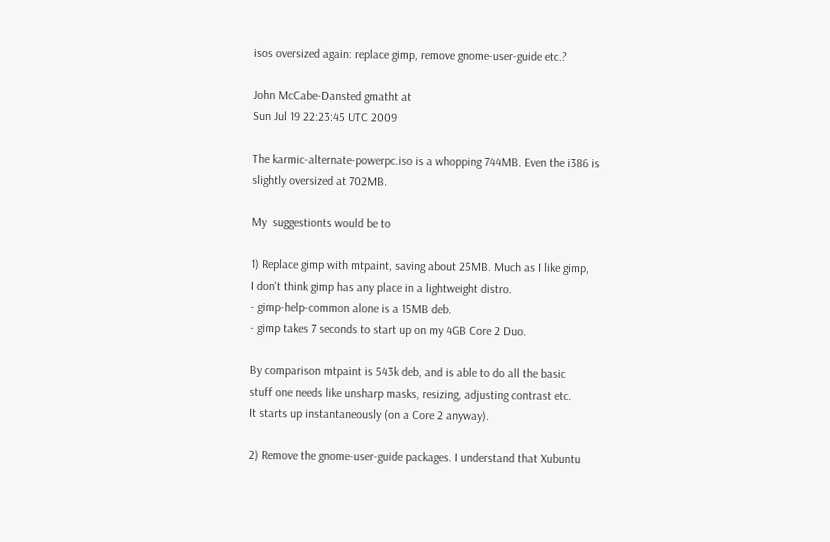isos oversized again: replace gimp, remove gnome-user-guide etc.?

John McCabe-Dansted gmatht at
Sun Jul 19 22:23:45 UTC 2009

The karmic-alternate-powerpc.iso is a whopping 744MB. Even the i386 is
slightly oversized at 702MB.

My  suggestionts would be to

1) Replace gimp with mtpaint, saving about 25MB. Much as I like gimp,
I don't think gimp has any place in a lightweight distro.
- gimp-help-common alone is a 15MB deb.
- gimp takes 7 seconds to start up on my 4GB Core 2 Duo.

By comparison mtpaint is 543k deb, and is able to do all the basic
stuff one needs like unsharp masks, resizing, adjusting contrast etc.
It starts up instantaneously (on a Core 2 anyway).

2) Remove the gnome-user-guide packages. I understand that Xubuntu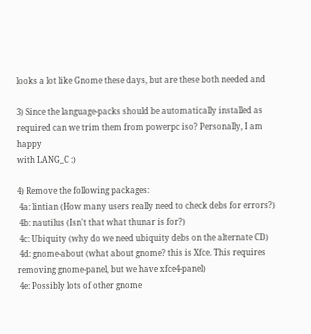looks a lot like Gnome these days, but are these both needed and

3) Since the language-packs should be automatically installed as
required can we trim them from powerpc iso? Personally, I am happy
with LANG_C :)

4) Remove the following packages:
 4a: lintian (How many users really need to check debs for errors?)
 4b: nautilus (Isn't that what thunar is for?)
 4c: Ubiquity (why do we need ubiquity debs on the alternate CD)
 4d: gnome-about (what about gnome? this is Xfce. This requires
removing gnome-panel, but we have xfce4-panel)
 4e: Possibly lots of other gnome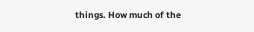things. How much of the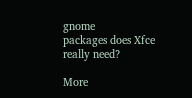gnome
packages does Xfce really need?

More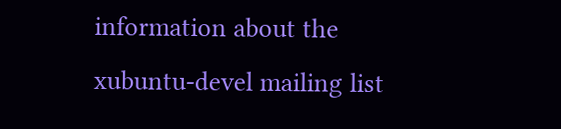information about the xubuntu-devel mailing list